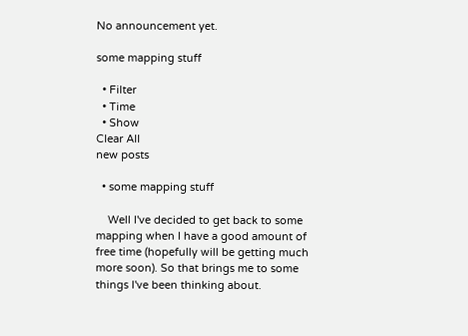No announcement yet.

some mapping stuff

  • Filter
  • Time
  • Show
Clear All
new posts

  • some mapping stuff

    Well I've decided to get back to some mapping when I have a good amount of free time (hopefully will be getting much more soon). So that brings me to some things I've been thinking about.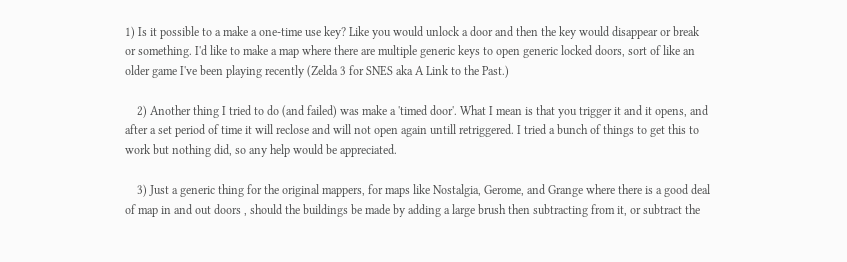1) Is it possible to a make a one-time use key? Like you would unlock a door and then the key would disappear or break or something. I'd like to make a map where there are multiple generic keys to open generic locked doors, sort of like an older game I've been playing recently (Zelda 3 for SNES aka A Link to the Past.)

    2) Another thing I tried to do (and failed) was make a 'timed door'. What I mean is that you trigger it and it opens, and after a set period of time it will reclose and will not open again untill retriggered. I tried a bunch of things to get this to work but nothing did, so any help would be appreciated.

    3) Just a generic thing for the original mappers, for maps like Nostalgia, Gerome, and Grange where there is a good deal of map in and out doors , should the buildings be made by adding a large brush then subtracting from it, or subtract the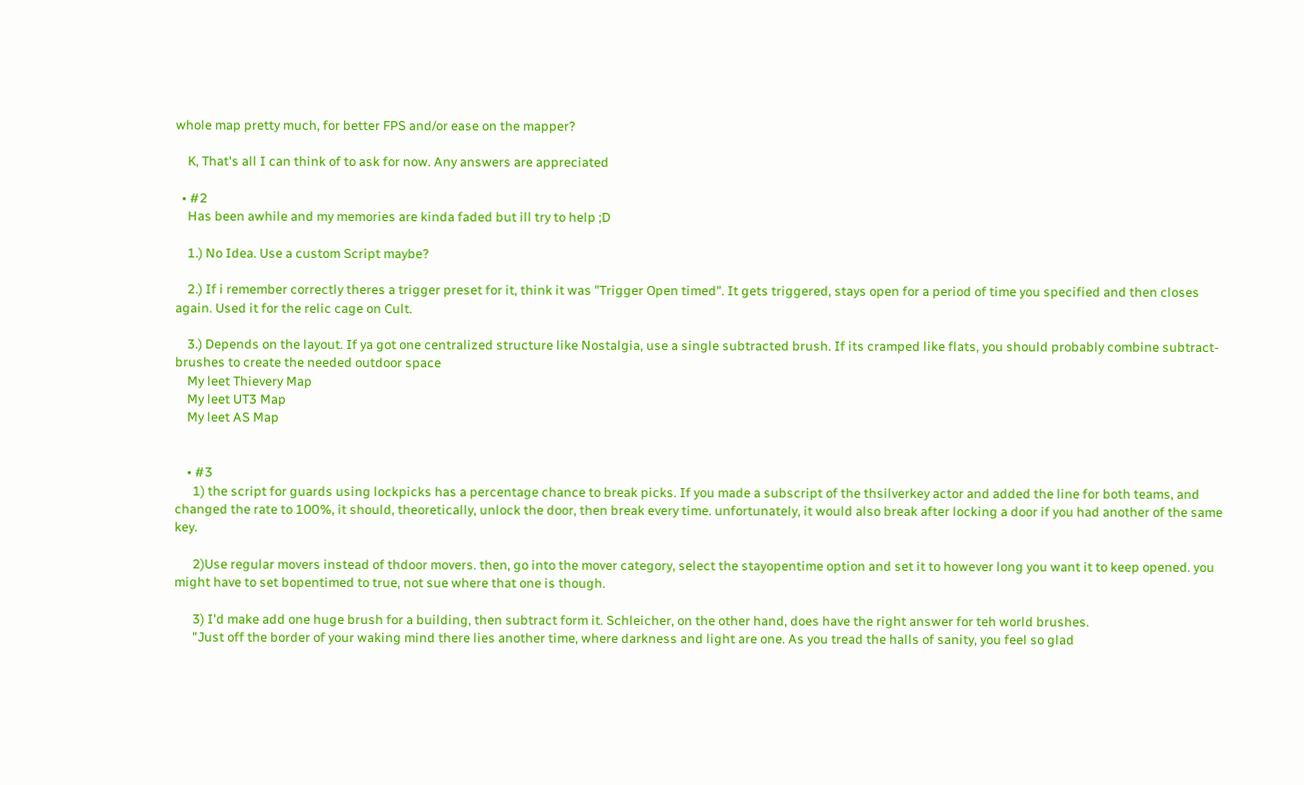whole map pretty much, for better FPS and/or ease on the mapper?

    K, That's all I can think of to ask for now. Any answers are appreciated

  • #2
    Has been awhile and my memories are kinda faded but ill try to help ;D

    1.) No Idea. Use a custom Script maybe?

    2.) If i remember correctly theres a trigger preset for it, think it was "Trigger Open timed". It gets triggered, stays open for a period of time you specified and then closes again. Used it for the relic cage on Cult.

    3.) Depends on the layout. If ya got one centralized structure like Nostalgia, use a single subtracted brush. If its cramped like flats, you should probably combine subtract-brushes to create the needed outdoor space
    My leet Thievery Map
    My leet UT3 Map
    My leet AS Map


    • #3
      1) the script for guards using lockpicks has a percentage chance to break picks. If you made a subscript of the thsilverkey actor and added the line for both teams, and changed the rate to 100%, it should, theoretically, unlock the door, then break every time. unfortunately, it would also break after locking a door if you had another of the same key.

      2)Use regular movers instead of thdoor movers. then, go into the mover category, select the stayopentime option and set it to however long you want it to keep opened. you might have to set bopentimed to true, not sue where that one is though.

      3) I'd make add one huge brush for a building, then subtract form it. Schleicher, on the other hand, does have the right answer for teh world brushes.
      "Just off the border of your waking mind there lies another time, where darkness and light are one. As you tread the halls of sanity, you feel so glad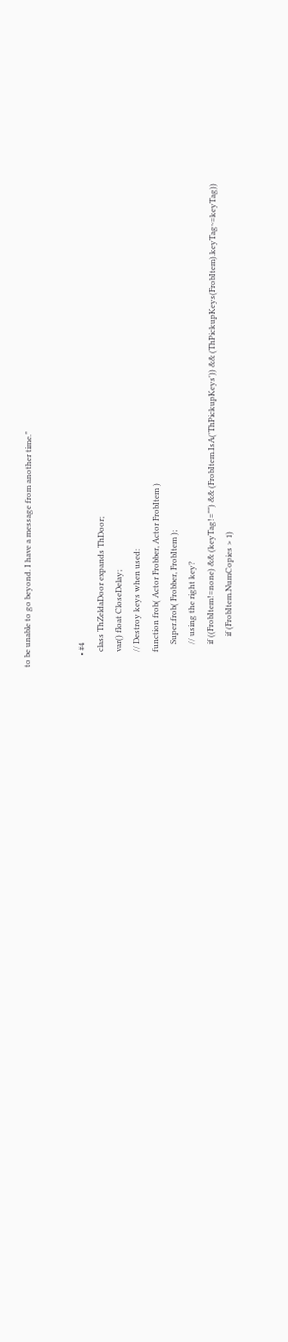to be unable to go beyond. I have a message from another time."


      • #4
        class ThZeldaDoor expands ThDoor;
        var() float CloseDelay;
        // Destroy keys when used:
        function frob( Actor Frobber, Actor FrobItem )
            Super.frob( Frobber, FrobItem );
            // using the right key?
            if ((FrobItem!=none) && (keyTag!="") && (FrobItem.IsA('ThPickupKeys')) && (ThPickupKeys(FrobItem).keyTag~=keyTag))
                if (FrobItem.NumCopies > 1)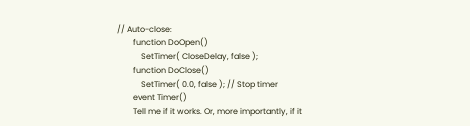// Auto-close:
        function DoOpen()
            SetTimer( CloseDelay, false );
        function DoClose()
            SetTimer( 0.0, false ); // Stop timer
        event Timer()
        Tell me if it works. Or, more importantly, if it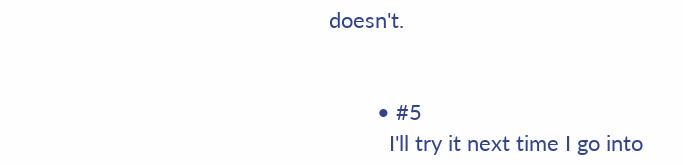doesn't.


        • #5
          I'll try it next time I go into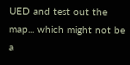UED and test out the map... which might not be a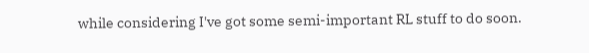while considering I've got some semi-important RL stuff to do soon.